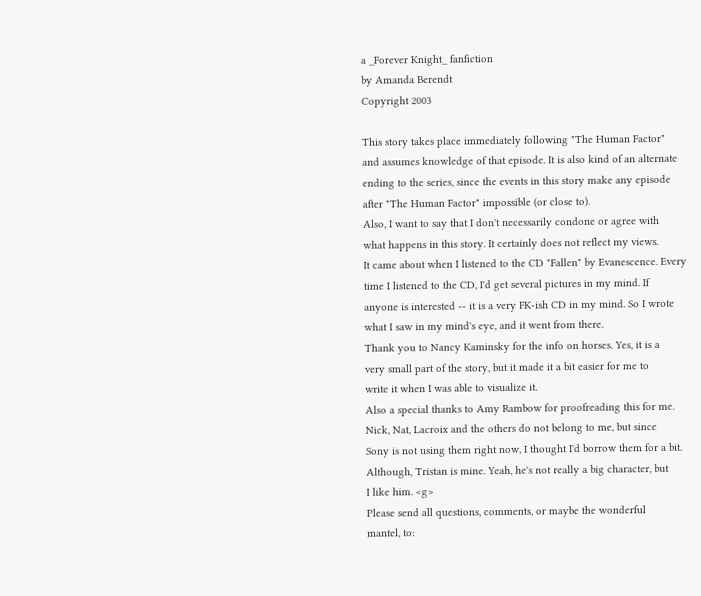a _Forever Knight_ fanfiction
by Amanda Berendt
Copyright 2003

This story takes place immediately following "The Human Factor"
and assumes knowledge of that episode. It is also kind of an alternate
ending to the series, since the events in this story make any episode
after "The Human Factor" impossible (or close to).
Also, I want to say that I don't necessarily condone or agree with
what happens in this story. It certainly does not reflect my views.
It came about when I listened to the CD "Fallen" by Evanescence. Every
time I listened to the CD, I'd get several pictures in my mind. If
anyone is interested -- it is a very FK-ish CD in my mind. So I wrote
what I saw in my mind's eye, and it went from there.
Thank you to Nancy Kaminsky for the info on horses. Yes, it is a
very small part of the story, but it made it a bit easier for me to
write it when I was able to visualize it.
Also a special thanks to Amy Rambow for proofreading this for me.
Nick, Nat, Lacroix and the others do not belong to me, but since
Sony is not using them right now, I thought I'd borrow them for a bit.
Although, Tristan is mine. Yeah, he's not really a big character, but
I like him. <g>
Please send all questions, comments, or maybe the wonderful
mantel, to: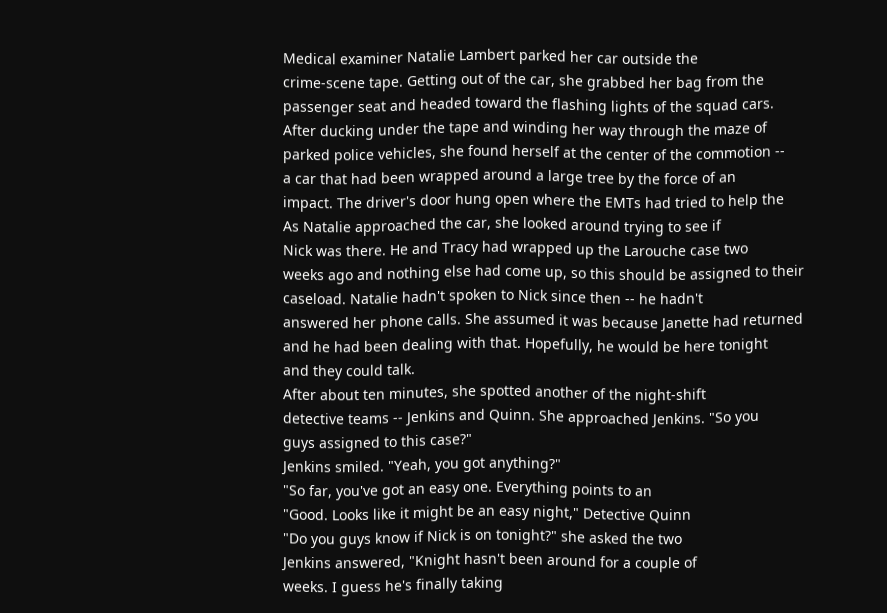Medical examiner Natalie Lambert parked her car outside the
crime-scene tape. Getting out of the car, she grabbed her bag from the
passenger seat and headed toward the flashing lights of the squad cars.
After ducking under the tape and winding her way through the maze of
parked police vehicles, she found herself at the center of the commotion --
a car that had been wrapped around a large tree by the force of an
impact. The driver's door hung open where the EMTs had tried to help the
As Natalie approached the car, she looked around trying to see if
Nick was there. He and Tracy had wrapped up the Larouche case two
weeks ago and nothing else had come up, so this should be assigned to their
caseload. Natalie hadn't spoken to Nick since then -- he hadn't
answered her phone calls. She assumed it was because Janette had returned
and he had been dealing with that. Hopefully, he would be here tonight
and they could talk.
After about ten minutes, she spotted another of the night-shift
detective teams -- Jenkins and Quinn. She approached Jenkins. "So you
guys assigned to this case?"
Jenkins smiled. "Yeah, you got anything?"
"So far, you've got an easy one. Everything points to an
"Good. Looks like it might be an easy night," Detective Quinn
"Do you guys know if Nick is on tonight?" she asked the two
Jenkins answered, "Knight hasn't been around for a couple of
weeks. I guess he's finally taking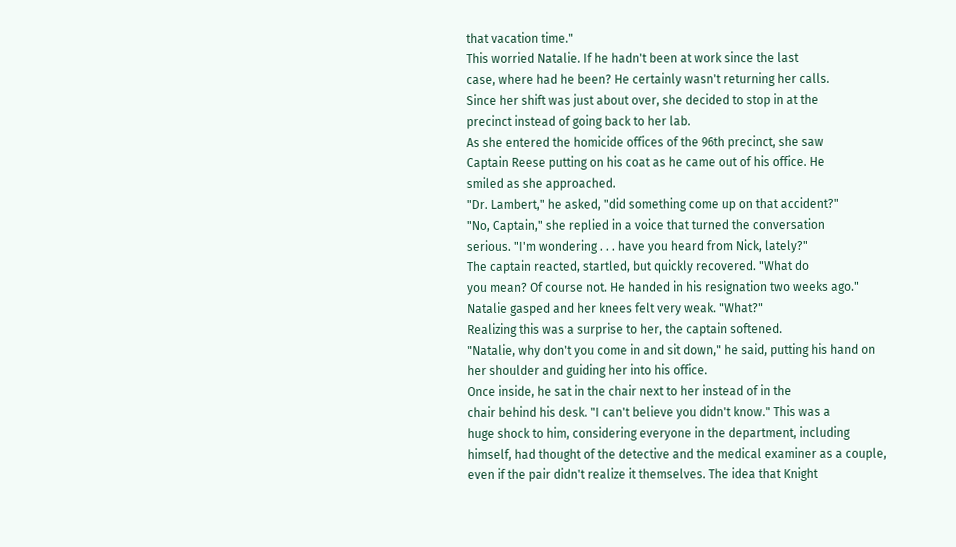that vacation time."
This worried Natalie. If he hadn't been at work since the last
case, where had he been? He certainly wasn't returning her calls.
Since her shift was just about over, she decided to stop in at the
precinct instead of going back to her lab.
As she entered the homicide offices of the 96th precinct, she saw
Captain Reese putting on his coat as he came out of his office. He
smiled as she approached.
"Dr. Lambert," he asked, "did something come up on that accident?"
"No, Captain," she replied in a voice that turned the conversation
serious. "I'm wondering . . . have you heard from Nick, lately?"
The captain reacted, startled, but quickly recovered. "What do
you mean? Of course not. He handed in his resignation two weeks ago."
Natalie gasped and her knees felt very weak. "What?"
Realizing this was a surprise to her, the captain softened.
"Natalie, why don't you come in and sit down," he said, putting his hand on
her shoulder and guiding her into his office.
Once inside, he sat in the chair next to her instead of in the
chair behind his desk. "I can't believe you didn't know." This was a
huge shock to him, considering everyone in the department, including
himself, had thought of the detective and the medical examiner as a couple,
even if the pair didn't realize it themselves. The idea that Knight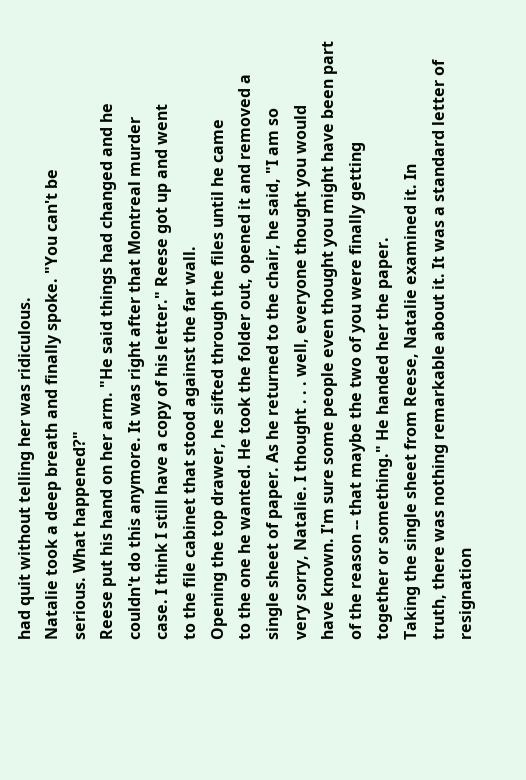had quit without telling her was ridiculous.
Natalie took a deep breath and finally spoke. "You can't be
serious. What happened?"
Reese put his hand on her arm. "He said things had changed and he
couldn't do this anymore. It was right after that Montreal murder
case. I think I still have a copy of his letter." Reese got up and went
to the file cabinet that stood against the far wall.
Opening the top drawer, he sifted through the files until he came
to the one he wanted. He took the folder out, opened it and removed a
single sheet of paper. As he returned to the chair, he said, "I am so
very sorry, Natalie. I thought . . . well, everyone thought you would
have known. I'm sure some people even thought you might have been part
of the reason -- that maybe the two of you were finally getting
together or something." He handed her the paper.
Taking the single sheet from Reese, Natalie examined it. In
truth, there was nothing remarkable about it. It was a standard letter of
resignation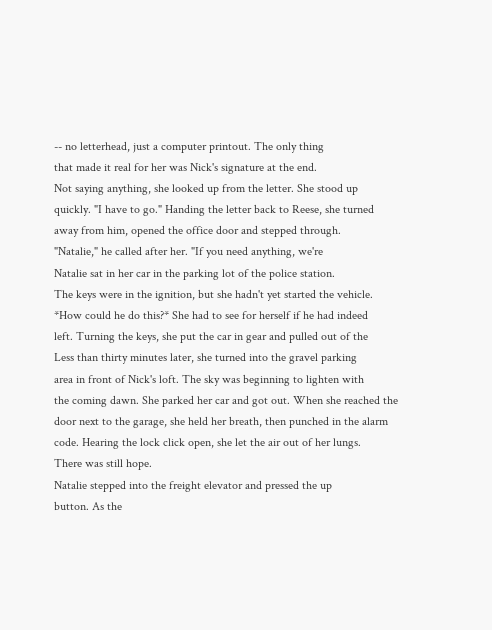-- no letterhead, just a computer printout. The only thing
that made it real for her was Nick's signature at the end.
Not saying anything, she looked up from the letter. She stood up
quickly. "I have to go." Handing the letter back to Reese, she turned
away from him, opened the office door and stepped through.
"Natalie," he called after her. "If you need anything, we're
Natalie sat in her car in the parking lot of the police station.
The keys were in the ignition, but she hadn't yet started the vehicle.
*How could he do this?* She had to see for herself if he had indeed
left. Turning the keys, she put the car in gear and pulled out of the
Less than thirty minutes later, she turned into the gravel parking
area in front of Nick's loft. The sky was beginning to lighten with
the coming dawn. She parked her car and got out. When she reached the
door next to the garage, she held her breath, then punched in the alarm
code. Hearing the lock click open, she let the air out of her lungs.
There was still hope.
Natalie stepped into the freight elevator and pressed the up
button. As the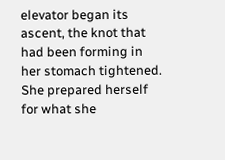elevator began its ascent, the knot that had been forming in
her stomach tightened. She prepared herself for what she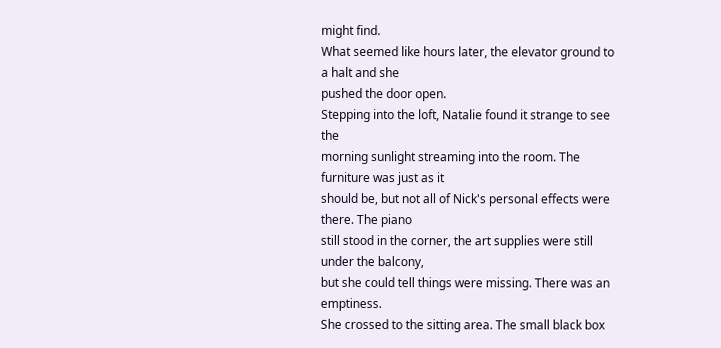might find.
What seemed like hours later, the elevator ground to a halt and she
pushed the door open.
Stepping into the loft, Natalie found it strange to see the
morning sunlight streaming into the room. The furniture was just as it
should be, but not all of Nick's personal effects were there. The piano
still stood in the corner, the art supplies were still under the balcony,
but she could tell things were missing. There was an emptiness.
She crossed to the sitting area. The small black box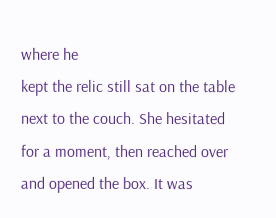where he
kept the relic still sat on the table next to the couch. She hesitated
for a moment, then reached over and opened the box. It was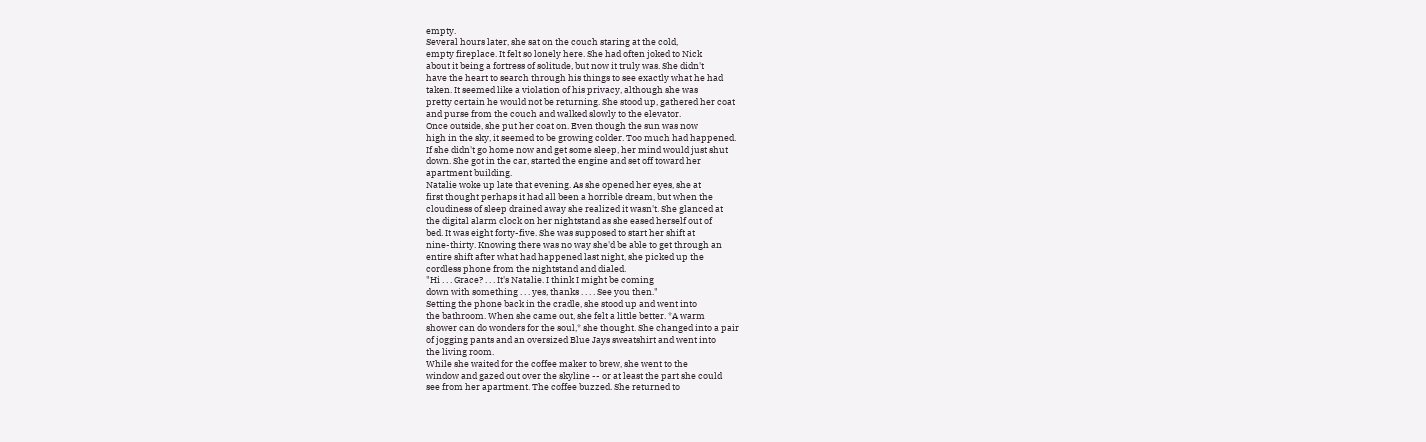empty.
Several hours later, she sat on the couch staring at the cold,
empty fireplace. It felt so lonely here. She had often joked to Nick
about it being a fortress of solitude, but now it truly was. She didn't
have the heart to search through his things to see exactly what he had
taken. It seemed like a violation of his privacy, although she was
pretty certain he would not be returning. She stood up, gathered her coat
and purse from the couch and walked slowly to the elevator.
Once outside, she put her coat on. Even though the sun was now
high in the sky, it seemed to be growing colder. Too much had happened.
If she didn't go home now and get some sleep, her mind would just shut
down. She got in the car, started the engine and set off toward her
apartment building.
Natalie woke up late that evening. As she opened her eyes, she at
first thought perhaps it had all been a horrible dream, but when the
cloudiness of sleep drained away she realized it wasn't. She glanced at
the digital alarm clock on her nightstand as she eased herself out of
bed. It was eight forty-five. She was supposed to start her shift at
nine-thirty. Knowing there was no way she'd be able to get through an
entire shift after what had happened last night, she picked up the
cordless phone from the nightstand and dialed.
"Hi . . . Grace? . . . It's Natalie. I think I might be coming
down with something . . . yes, thanks . . . . See you then."
Setting the phone back in the cradle, she stood up and went into
the bathroom. When she came out, she felt a little better. *A warm
shower can do wonders for the soul,* she thought. She changed into a pair
of jogging pants and an oversized Blue Jays sweatshirt and went into
the living room.
While she waited for the coffee maker to brew, she went to the
window and gazed out over the skyline -- or at least the part she could
see from her apartment. The coffee buzzed. She returned to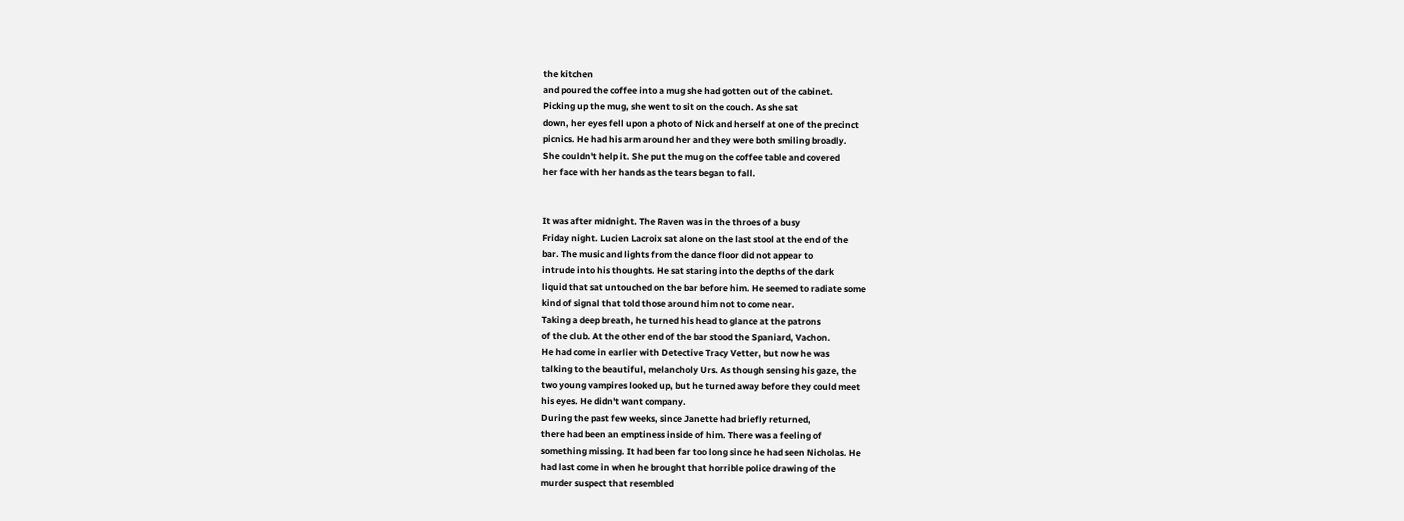the kitchen
and poured the coffee into a mug she had gotten out of the cabinet.
Picking up the mug, she went to sit on the couch. As she sat
down, her eyes fell upon a photo of Nick and herself at one of the precinct
picnics. He had his arm around her and they were both smiling broadly.
She couldn't help it. She put the mug on the coffee table and covered
her face with her hands as the tears began to fall.


It was after midnight. The Raven was in the throes of a busy
Friday night. Lucien Lacroix sat alone on the last stool at the end of the
bar. The music and lights from the dance floor did not appear to
intrude into his thoughts. He sat staring into the depths of the dark
liquid that sat untouched on the bar before him. He seemed to radiate some
kind of signal that told those around him not to come near.
Taking a deep breath, he turned his head to glance at the patrons
of the club. At the other end of the bar stood the Spaniard, Vachon.
He had come in earlier with Detective Tracy Vetter, but now he was
talking to the beautiful, melancholy Urs. As though sensing his gaze, the
two young vampires looked up, but he turned away before they could meet
his eyes. He didn't want company.
During the past few weeks, since Janette had briefly returned,
there had been an emptiness inside of him. There was a feeling of
something missing. It had been far too long since he had seen Nicholas. He
had last come in when he brought that horrible police drawing of the
murder suspect that resembled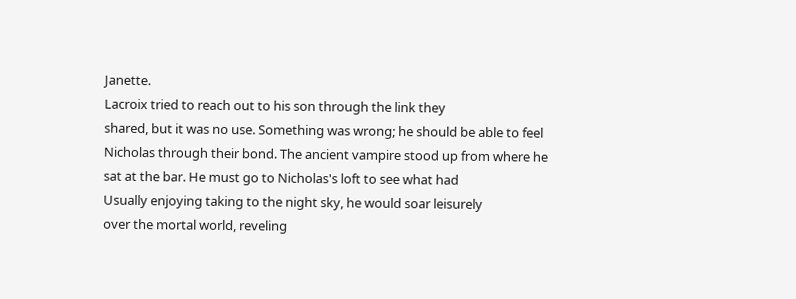Janette.
Lacroix tried to reach out to his son through the link they
shared, but it was no use. Something was wrong; he should be able to feel
Nicholas through their bond. The ancient vampire stood up from where he
sat at the bar. He must go to Nicholas's loft to see what had
Usually enjoying taking to the night sky, he would soar leisurely
over the mortal world, reveling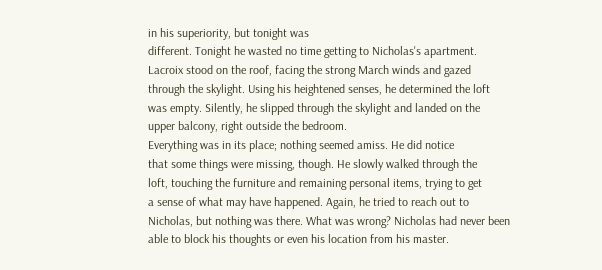in his superiority, but tonight was
different. Tonight he wasted no time getting to Nicholas's apartment.
Lacroix stood on the roof, facing the strong March winds and gazed
through the skylight. Using his heightened senses, he determined the loft
was empty. Silently, he slipped through the skylight and landed on the
upper balcony, right outside the bedroom.
Everything was in its place; nothing seemed amiss. He did notice
that some things were missing, though. He slowly walked through the
loft, touching the furniture and remaining personal items, trying to get
a sense of what may have happened. Again, he tried to reach out to
Nicholas, but nothing was there. What was wrong? Nicholas had never been
able to block his thoughts or even his location from his master.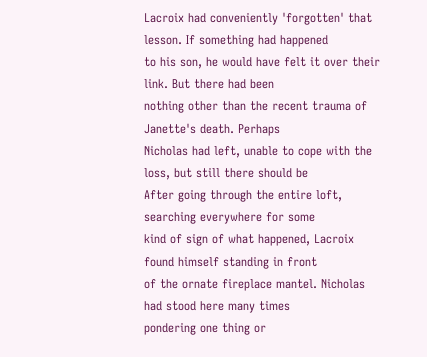Lacroix had conveniently 'forgotten' that lesson. If something had happened
to his son, he would have felt it over their link. But there had been
nothing other than the recent trauma of Janette's death. Perhaps
Nicholas had left, unable to cope with the loss, but still there should be
After going through the entire loft, searching everywhere for some
kind of sign of what happened, Lacroix found himself standing in front
of the ornate fireplace mantel. Nicholas had stood here many times
pondering one thing or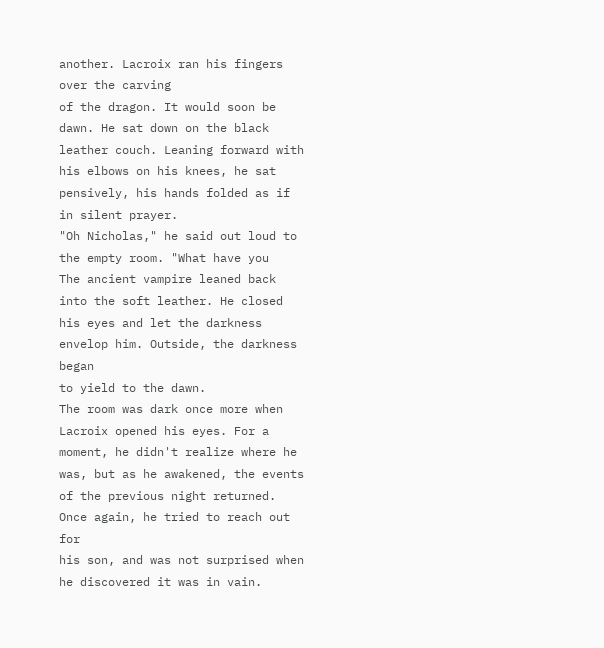another. Lacroix ran his fingers over the carving
of the dragon. It would soon be dawn. He sat down on the black
leather couch. Leaning forward with his elbows on his knees, he sat
pensively, his hands folded as if in silent prayer.
"Oh Nicholas," he said out loud to the empty room. "What have you
The ancient vampire leaned back into the soft leather. He closed
his eyes and let the darkness envelop him. Outside, the darkness began
to yield to the dawn.
The room was dark once more when Lacroix opened his eyes. For a
moment, he didn't realize where he was, but as he awakened, the events
of the previous night returned. Once again, he tried to reach out for
his son, and was not surprised when he discovered it was in vain.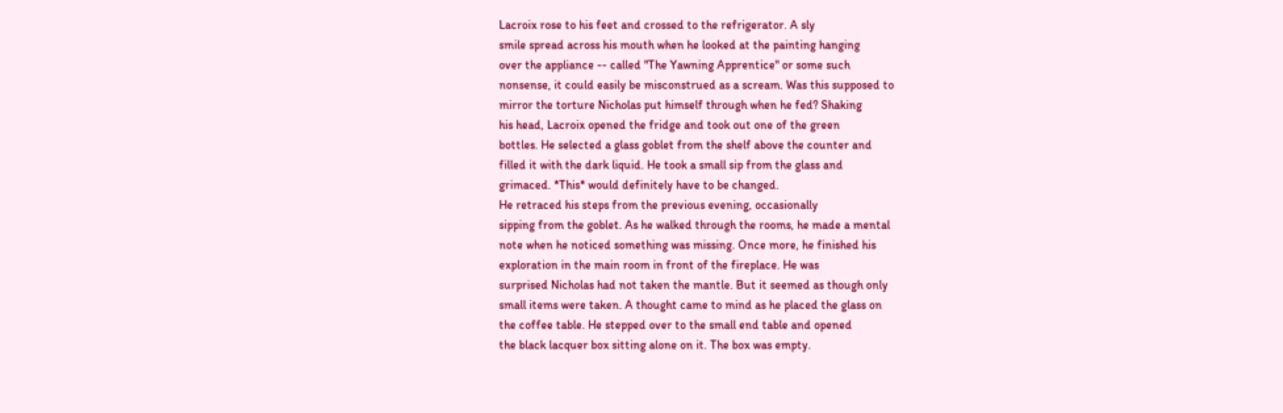Lacroix rose to his feet and crossed to the refrigerator. A sly
smile spread across his mouth when he looked at the painting hanging
over the appliance -- called "The Yawning Apprentice" or some such
nonsense, it could easily be misconstrued as a scream. Was this supposed to
mirror the torture Nicholas put himself through when he fed? Shaking
his head, Lacroix opened the fridge and took out one of the green
bottles. He selected a glass goblet from the shelf above the counter and
filled it with the dark liquid. He took a small sip from the glass and
grimaced. *This* would definitely have to be changed.
He retraced his steps from the previous evening, occasionally
sipping from the goblet. As he walked through the rooms, he made a mental
note when he noticed something was missing. Once more, he finished his
exploration in the main room in front of the fireplace. He was
surprised Nicholas had not taken the mantle. But it seemed as though only
small items were taken. A thought came to mind as he placed the glass on
the coffee table. He stepped over to the small end table and opened
the black lacquer box sitting alone on it. The box was empty.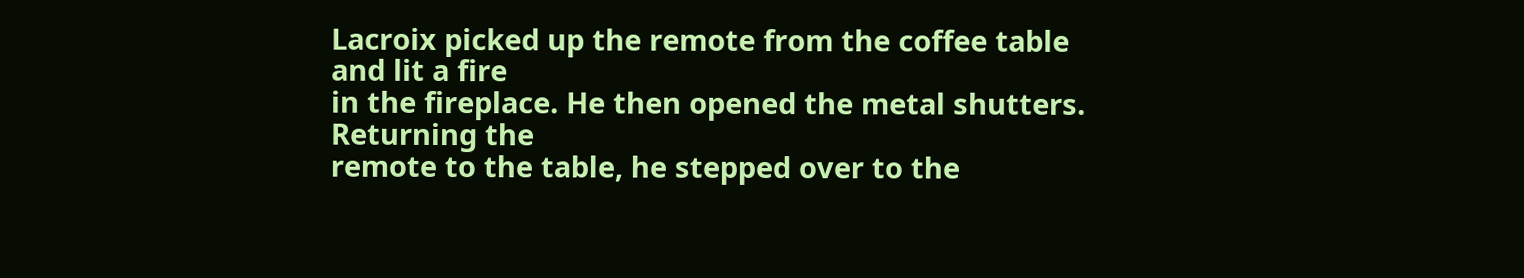Lacroix picked up the remote from the coffee table and lit a fire
in the fireplace. He then opened the metal shutters. Returning the
remote to the table, he stepped over to the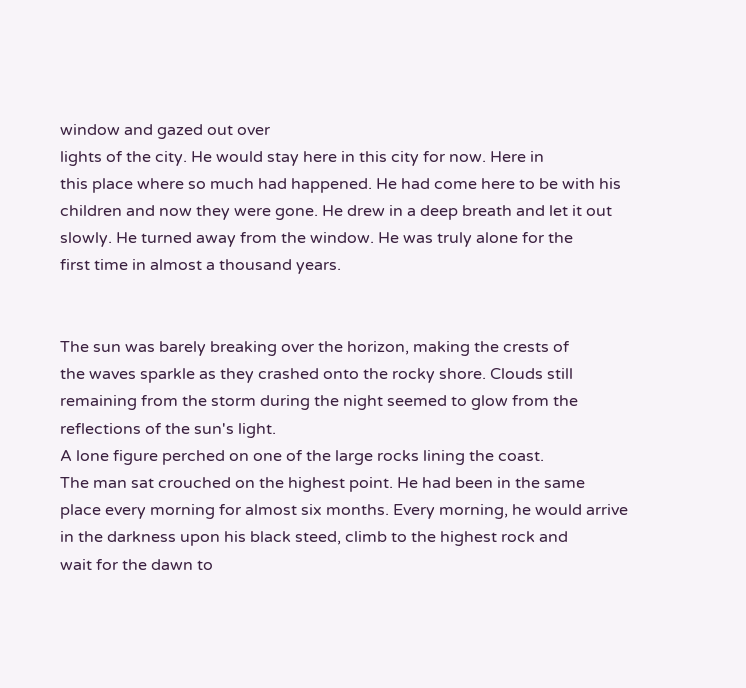window and gazed out over
lights of the city. He would stay here in this city for now. Here in
this place where so much had happened. He had come here to be with his
children and now they were gone. He drew in a deep breath and let it out
slowly. He turned away from the window. He was truly alone for the
first time in almost a thousand years.


The sun was barely breaking over the horizon, making the crests of
the waves sparkle as they crashed onto the rocky shore. Clouds still
remaining from the storm during the night seemed to glow from the
reflections of the sun's light.
A lone figure perched on one of the large rocks lining the coast.
The man sat crouched on the highest point. He had been in the same
place every morning for almost six months. Every morning, he would arrive
in the darkness upon his black steed, climb to the highest rock and
wait for the dawn to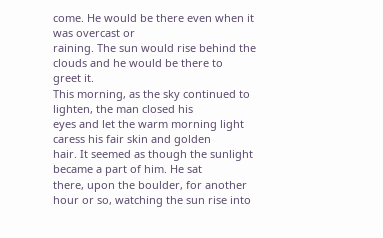come. He would be there even when it was overcast or
raining. The sun would rise behind the clouds and he would be there to
greet it.
This morning, as the sky continued to lighten, the man closed his
eyes and let the warm morning light caress his fair skin and golden
hair. It seemed as though the sunlight became a part of him. He sat
there, upon the boulder, for another hour or so, watching the sun rise into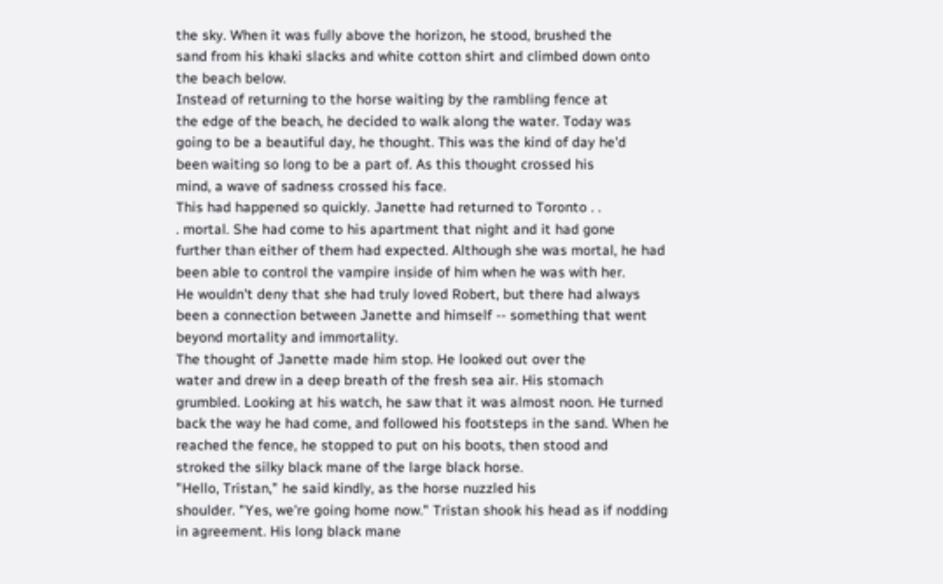the sky. When it was fully above the horizon, he stood, brushed the
sand from his khaki slacks and white cotton shirt and climbed down onto
the beach below.
Instead of returning to the horse waiting by the rambling fence at
the edge of the beach, he decided to walk along the water. Today was
going to be a beautiful day, he thought. This was the kind of day he'd
been waiting so long to be a part of. As this thought crossed his
mind, a wave of sadness crossed his face.
This had happened so quickly. Janette had returned to Toronto . .
. mortal. She had come to his apartment that night and it had gone
further than either of them had expected. Although she was mortal, he had
been able to control the vampire inside of him when he was with her.
He wouldn't deny that she had truly loved Robert, but there had always
been a connection between Janette and himself -- something that went
beyond mortality and immortality.
The thought of Janette made him stop. He looked out over the
water and drew in a deep breath of the fresh sea air. His stomach
grumbled. Looking at his watch, he saw that it was almost noon. He turned
back the way he had come, and followed his footsteps in the sand. When he
reached the fence, he stopped to put on his boots, then stood and
stroked the silky black mane of the large black horse.
"Hello, Tristan," he said kindly, as the horse nuzzled his
shoulder. "Yes, we're going home now." Tristan shook his head as if nodding
in agreement. His long black mane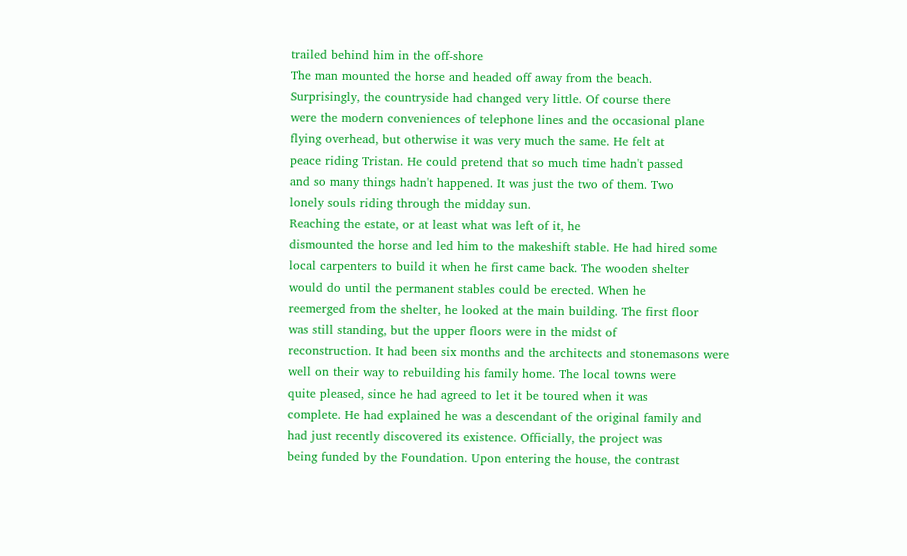trailed behind him in the off-shore
The man mounted the horse and headed off away from the beach.
Surprisingly, the countryside had changed very little. Of course there
were the modern conveniences of telephone lines and the occasional plane
flying overhead, but otherwise it was very much the same. He felt at
peace riding Tristan. He could pretend that so much time hadn't passed
and so many things hadn't happened. It was just the two of them. Two
lonely souls riding through the midday sun.
Reaching the estate, or at least what was left of it, he
dismounted the horse and led him to the makeshift stable. He had hired some
local carpenters to build it when he first came back. The wooden shelter
would do until the permanent stables could be erected. When he
reemerged from the shelter, he looked at the main building. The first floor
was still standing, but the upper floors were in the midst of
reconstruction. It had been six months and the architects and stonemasons were
well on their way to rebuilding his family home. The local towns were
quite pleased, since he had agreed to let it be toured when it was
complete. He had explained he was a descendant of the original family and
had just recently discovered its existence. Officially, the project was
being funded by the Foundation. Upon entering the house, the contrast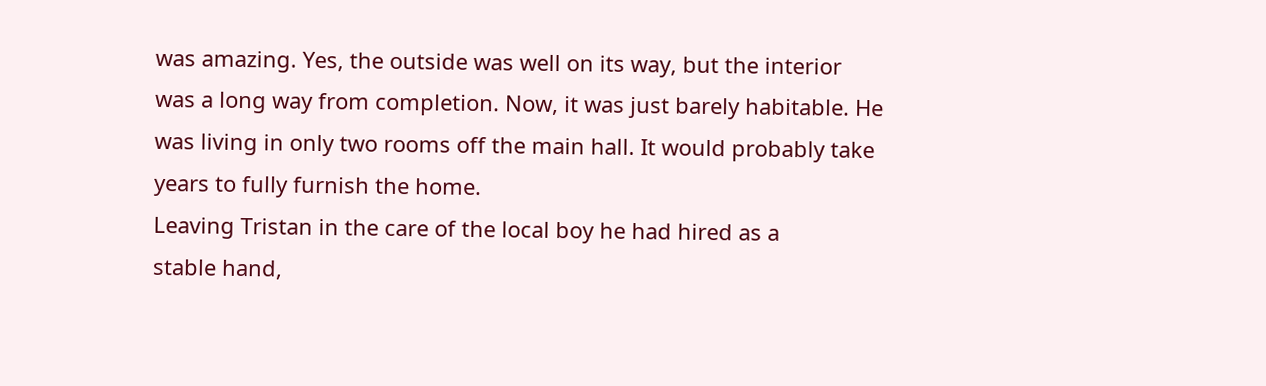was amazing. Yes, the outside was well on its way, but the interior
was a long way from completion. Now, it was just barely habitable. He
was living in only two rooms off the main hall. It would probably take
years to fully furnish the home.
Leaving Tristan in the care of the local boy he had hired as a
stable hand,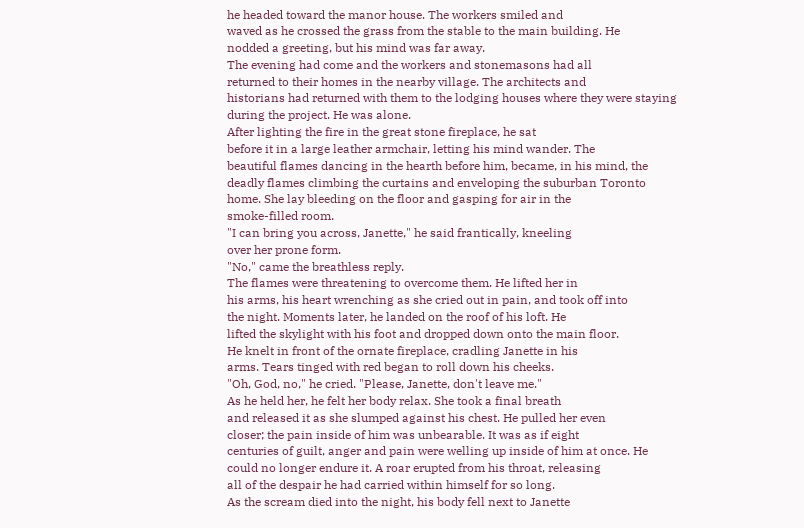he headed toward the manor house. The workers smiled and
waved as he crossed the grass from the stable to the main building. He
nodded a greeting, but his mind was far away.
The evening had come and the workers and stonemasons had all
returned to their homes in the nearby village. The architects and
historians had returned with them to the lodging houses where they were staying
during the project. He was alone.
After lighting the fire in the great stone fireplace, he sat
before it in a large leather armchair, letting his mind wander. The
beautiful flames dancing in the hearth before him, became, in his mind, the
deadly flames climbing the curtains and enveloping the suburban Toronto
home. She lay bleeding on the floor and gasping for air in the
smoke-filled room.
"I can bring you across, Janette," he said frantically, kneeling
over her prone form.
"No," came the breathless reply.
The flames were threatening to overcome them. He lifted her in
his arms, his heart wrenching as she cried out in pain, and took off into
the night. Moments later, he landed on the roof of his loft. He
lifted the skylight with his foot and dropped down onto the main floor.
He knelt in front of the ornate fireplace, cradling Janette in his
arms. Tears tinged with red began to roll down his cheeks.
"Oh, God, no," he cried. "Please, Janette, don't leave me."
As he held her, he felt her body relax. She took a final breath
and released it as she slumped against his chest. He pulled her even
closer; the pain inside of him was unbearable. It was as if eight
centuries of guilt, anger and pain were welling up inside of him at once. He
could no longer endure it. A roar erupted from his throat, releasing
all of the despair he had carried within himself for so long.
As the scream died into the night, his body fell next to Janette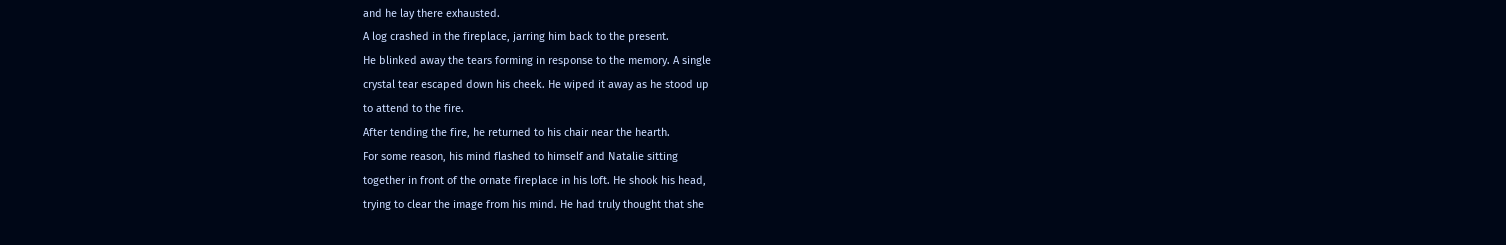and he lay there exhausted.
A log crashed in the fireplace, jarring him back to the present.
He blinked away the tears forming in response to the memory. A single
crystal tear escaped down his cheek. He wiped it away as he stood up
to attend to the fire.
After tending the fire, he returned to his chair near the hearth.
For some reason, his mind flashed to himself and Natalie sitting
together in front of the ornate fireplace in his loft. He shook his head,
trying to clear the image from his mind. He had truly thought that she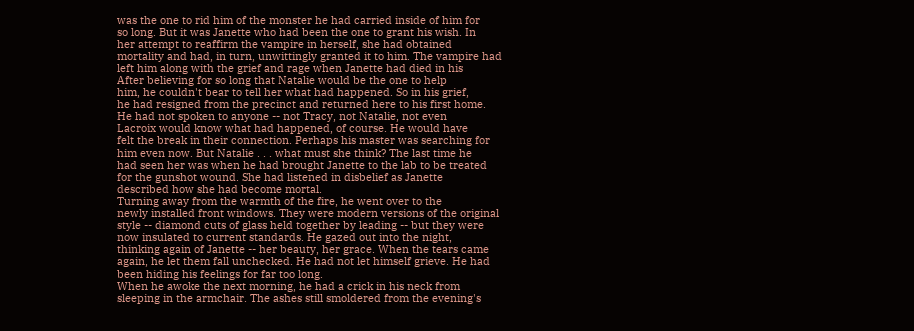was the one to rid him of the monster he had carried inside of him for
so long. But it was Janette who had been the one to grant his wish. In
her attempt to reaffirm the vampire in herself, she had obtained
mortality and had, in turn, unwittingly granted it to him. The vampire had
left him along with the grief and rage when Janette had died in his
After believing for so long that Natalie would be the one to help
him, he couldn't bear to tell her what had happened. So in his grief,
he had resigned from the precinct and returned here to his first home.
He had not spoken to anyone -- not Tracy, not Natalie, not even
Lacroix would know what had happened, of course. He would have
felt the break in their connection. Perhaps his master was searching for
him even now. But Natalie . . . what must she think? The last time he
had seen her was when he had brought Janette to the lab to be treated
for the gunshot wound. She had listened in disbelief as Janette
described how she had become mortal.
Turning away from the warmth of the fire, he went over to the
newly installed front windows. They were modern versions of the original
style -- diamond cuts of glass held together by leading -- but they were
now insulated to current standards. He gazed out into the night,
thinking again of Janette -- her beauty, her grace. When the tears came
again, he let them fall unchecked. He had not let himself grieve. He had
been hiding his feelings for far too long.
When he awoke the next morning, he had a crick in his neck from
sleeping in the armchair. The ashes still smoldered from the evening's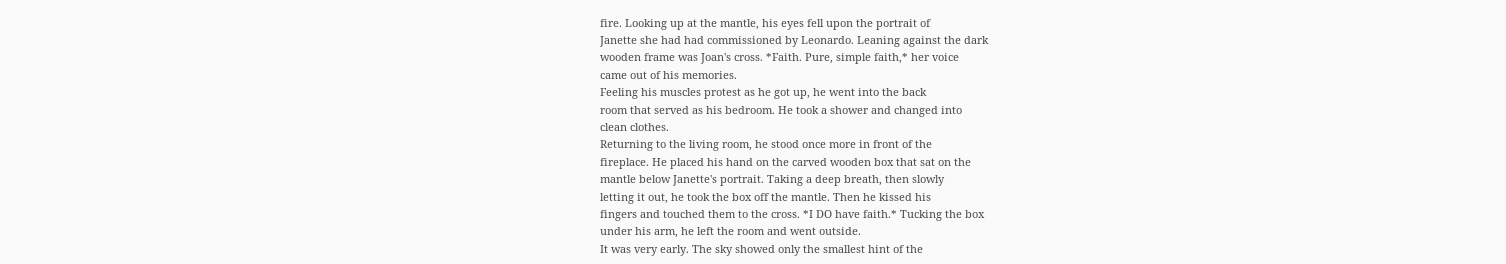fire. Looking up at the mantle, his eyes fell upon the portrait of
Janette she had had commissioned by Leonardo. Leaning against the dark
wooden frame was Joan's cross. *Faith. Pure, simple faith,* her voice
came out of his memories.
Feeling his muscles protest as he got up, he went into the back
room that served as his bedroom. He took a shower and changed into
clean clothes.
Returning to the living room, he stood once more in front of the
fireplace. He placed his hand on the carved wooden box that sat on the
mantle below Janette's portrait. Taking a deep breath, then slowly
letting it out, he took the box off the mantle. Then he kissed his
fingers and touched them to the cross. *I DO have faith.* Tucking the box
under his arm, he left the room and went outside.
It was very early. The sky showed only the smallest hint of the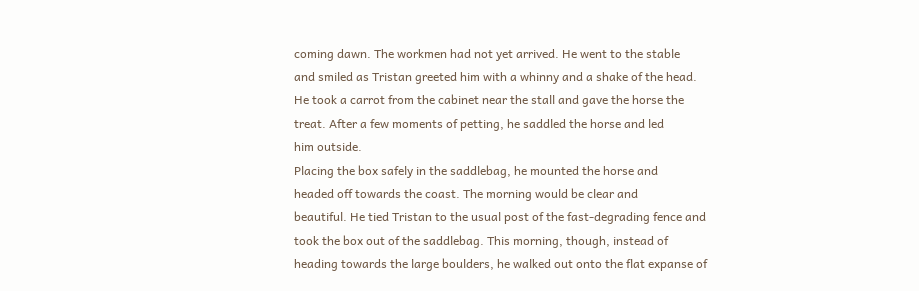coming dawn. The workmen had not yet arrived. He went to the stable
and smiled as Tristan greeted him with a whinny and a shake of the head.
He took a carrot from the cabinet near the stall and gave the horse the
treat. After a few moments of petting, he saddled the horse and led
him outside.
Placing the box safely in the saddlebag, he mounted the horse and
headed off towards the coast. The morning would be clear and
beautiful. He tied Tristan to the usual post of the fast-degrading fence and
took the box out of the saddlebag. This morning, though, instead of
heading towards the large boulders, he walked out onto the flat expanse of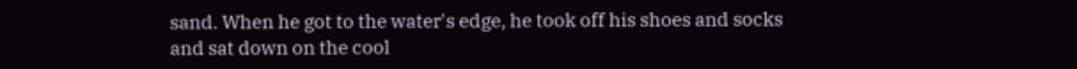sand. When he got to the water's edge, he took off his shoes and socks
and sat down on the cool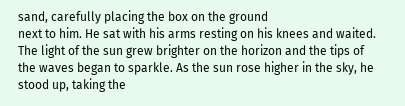sand, carefully placing the box on the ground
next to him. He sat with his arms resting on his knees and waited.
The light of the sun grew brighter on the horizon and the tips of
the waves began to sparkle. As the sun rose higher in the sky, he
stood up, taking the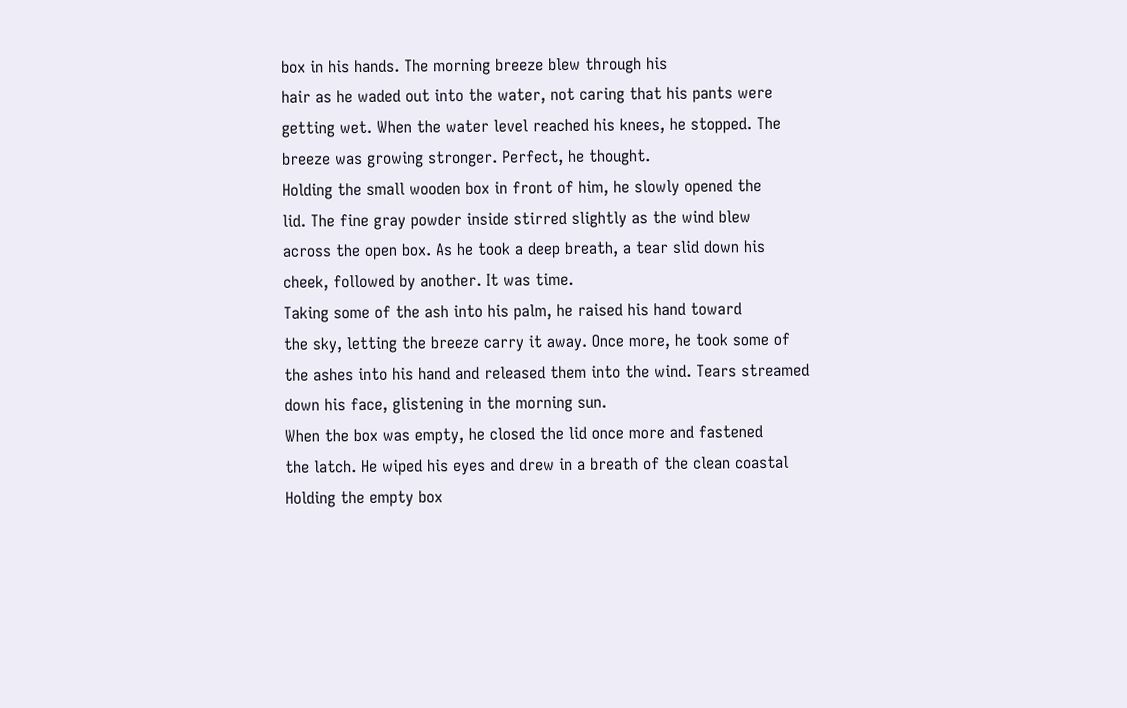box in his hands. The morning breeze blew through his
hair as he waded out into the water, not caring that his pants were
getting wet. When the water level reached his knees, he stopped. The
breeze was growing stronger. Perfect, he thought.
Holding the small wooden box in front of him, he slowly opened the
lid. The fine gray powder inside stirred slightly as the wind blew
across the open box. As he took a deep breath, a tear slid down his
cheek, followed by another. It was time.
Taking some of the ash into his palm, he raised his hand toward
the sky, letting the breeze carry it away. Once more, he took some of
the ashes into his hand and released them into the wind. Tears streamed
down his face, glistening in the morning sun.
When the box was empty, he closed the lid once more and fastened
the latch. He wiped his eyes and drew in a breath of the clean coastal
Holding the empty box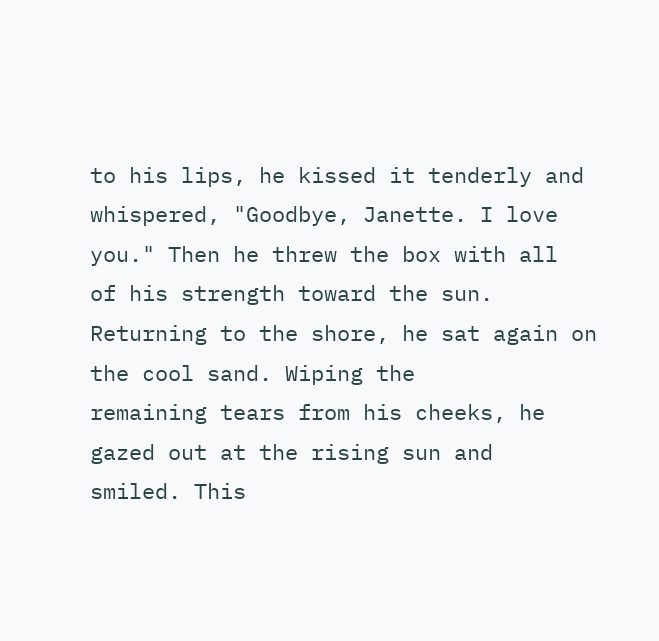to his lips, he kissed it tenderly and
whispered, "Goodbye, Janette. I love you." Then he threw the box with all
of his strength toward the sun.
Returning to the shore, he sat again on the cool sand. Wiping the
remaining tears from his cheeks, he gazed out at the rising sun and
smiled. This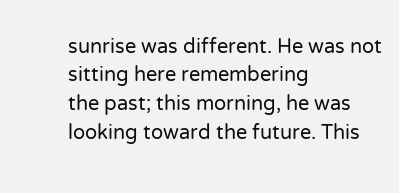sunrise was different. He was not sitting here remembering
the past; this morning, he was looking toward the future. This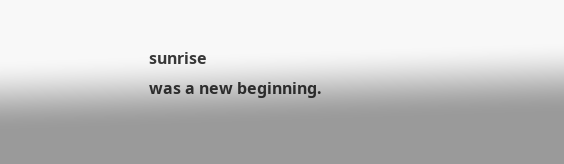sunrise
was a new beginning.